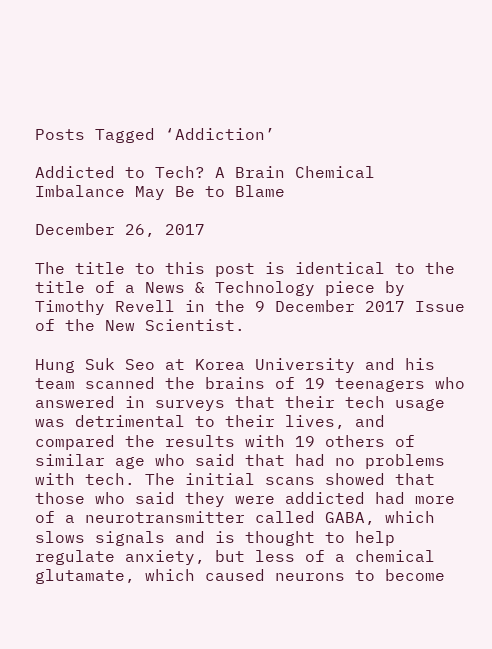Posts Tagged ‘Addiction’

Addicted to Tech? A Brain Chemical Imbalance May Be to Blame

December 26, 2017

The title to this post is identical to the title of a News & Technology piece by Timothy Revell in the 9 December 2017 Issue of the New Scientist.

Hung Suk Seo at Korea University and his team scanned the brains of 19 teenagers who answered in surveys that their tech usage was detrimental to their lives, and compared the results with 19 others of similar age who said that had no problems with tech. The initial scans showed that those who said they were addicted had more of a neurotransmitter called GABA, which slows signals and is thought to help regulate anxiety, but less of a chemical glutamate, which caused neurons to become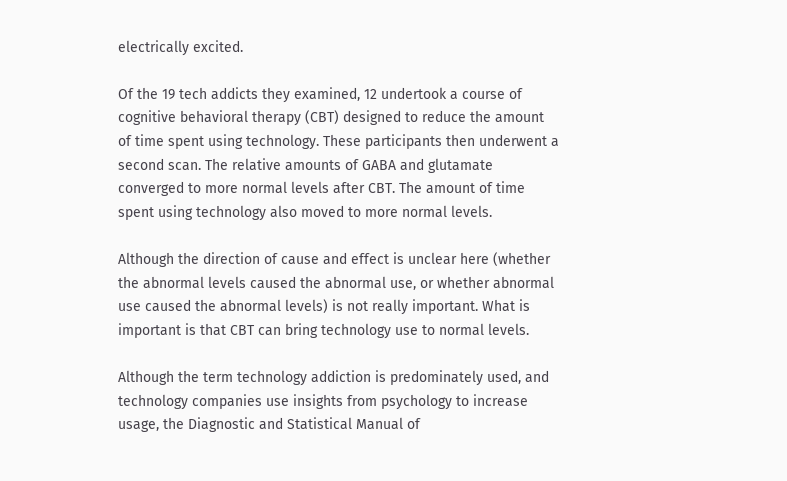electrically excited.

Of the 19 tech addicts they examined, 12 undertook a course of cognitive behavioral therapy (CBT) designed to reduce the amount of time spent using technology. These participants then underwent a second scan. The relative amounts of GABA and glutamate converged to more normal levels after CBT. The amount of time spent using technology also moved to more normal levels.

Although the direction of cause and effect is unclear here (whether the abnormal levels caused the abnormal use, or whether abnormal use caused the abnormal levels) is not really important. What is important is that CBT can bring technology use to normal levels.

Although the term technology addiction is predominately used, and technology companies use insights from psychology to increase usage, the Diagnostic and Statistical Manual of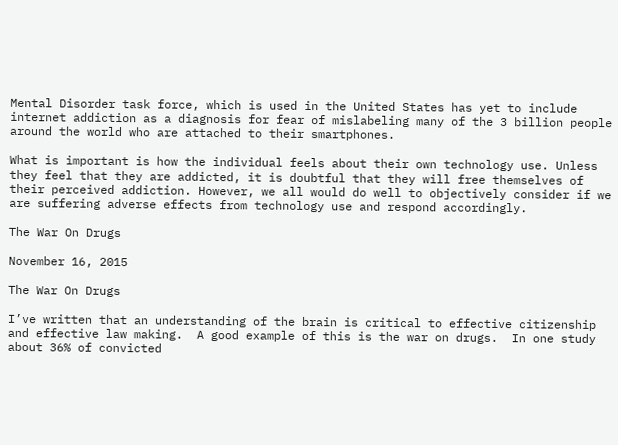Mental Disorder task force, which is used in the United States has yet to include internet addiction as a diagnosis for fear of mislabeling many of the 3 billion people around the world who are attached to their smartphones.

What is important is how the individual feels about their own technology use. Unless they feel that they are addicted, it is doubtful that they will free themselves of their perceived addiction. However, we all would do well to objectively consider if we are suffering adverse effects from technology use and respond accordingly.

The War On Drugs

November 16, 2015

The War On Drugs

I’ve written that an understanding of the brain is critical to effective citizenship and effective law making.  A good example of this is the war on drugs.  In one study about 36% of convicted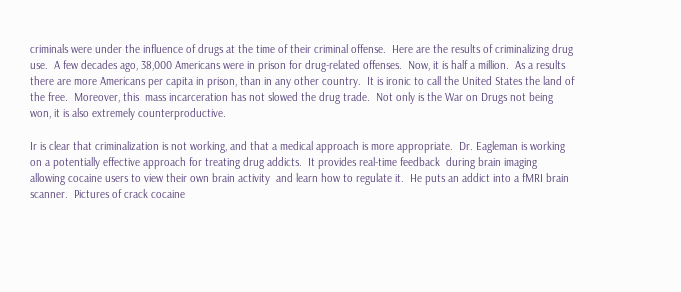criminals were under the influence of drugs at the time of their criminal offense.  Here are the results of criminalizing drug use.  A few decades ago, 38,000 Americans were in prison for drug-related offenses.  Now, it is half a million.  As a results there are more Americans per capita in prison, than in any other country.  It is ironic to call the United States the land of the free.  Moreover, this  mass incarceration has not slowed the drug trade.  Not only is the War on Drugs not being won, it is also extremely counterproductive.

Ir is clear that criminalization is not working, and that a medical approach is more appropriate.  Dr. Eagleman is working on a potentially effective approach for treating drug addicts.  It provides real-time feedback  during brain imaging allowing cocaine users to view their own brain activity  and learn how to regulate it.  He puts an addict into a fMRI brain scanner.  Pictures of crack cocaine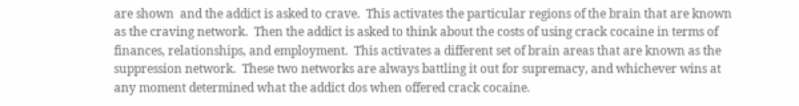are shown  and the addict is asked to crave.  This activates the particular regions of the brain that are known as the craving network.  Then the addict is asked to think about the costs of using crack cocaine in terms of finances, relationships, and employment.  This activates a different set of brain areas that are known as the suppression network.  These two networks are always battling it out for supremacy, and whichever wins at any moment determined what the addict dos when offered crack cocaine.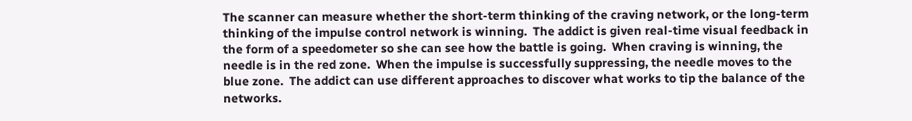The scanner can measure whether the short-term thinking of the craving network, or the long-term  thinking of the impulse control network is winning.  The addict is given real-time visual feedback in the form of a speedometer so she can see how the battle is going.  When craving is winning, the needle is in the red zone.  When the impulse is successfully suppressing, the needle moves to the blue zone.  The addict can use different approaches to discover what works to tip the balance of the networks.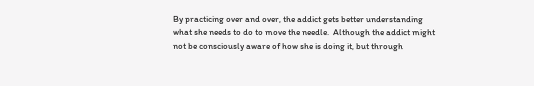By practicing over and over, the addict gets better understanding what she needs to do to move the needle.  Although the addict might not be consciously aware of how she is doing it, but through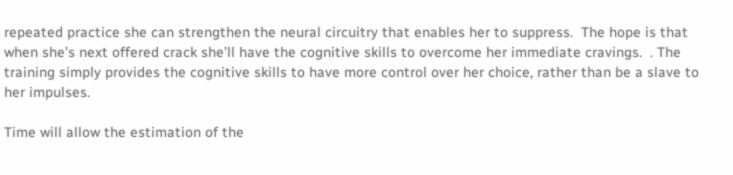repeated practice she can strengthen the neural circuitry that enables her to suppress.  The hope is that when she’s next offered crack she’ll have the cognitive skills to overcome her immediate cravings.  . The training simply provides the cognitive skills to have more control over her choice, rather than be a slave to her impulses.

Time will allow the estimation of the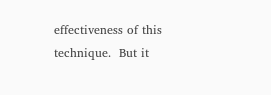effectiveness of this technique.  But it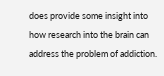does provide some insight into how research into the brain can address the problem of addiction.